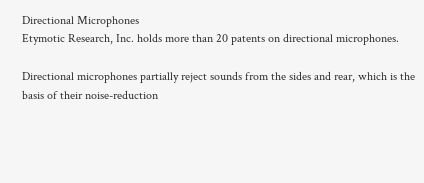Directional Microphones
Etymotic Research, Inc. holds more than 20 patents on directional microphones.

Directional microphones partially reject sounds from the sides and rear, which is the basis of their noise-reduction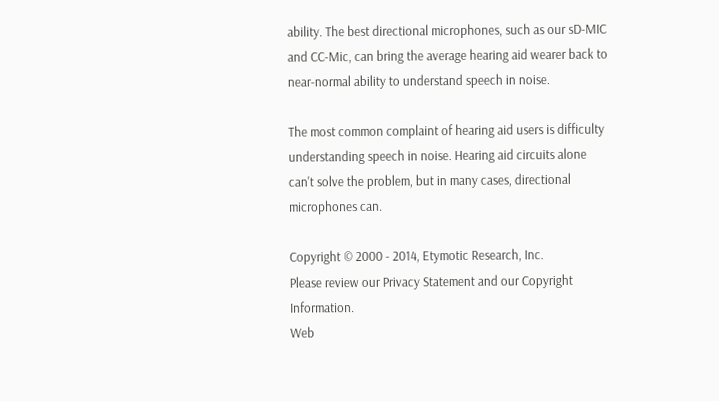ability. The best directional microphones, such as our sD-MIC and CC-Mic, can bring the average hearing aid wearer back to near-normal ability to understand speech in noise.

The most common complaint of hearing aid users is difficulty understanding speech in noise. Hearing aid circuits alone can't solve the problem, but in many cases, directional microphones can.

Copyright © 2000 - 2014, Etymotic Research, Inc.
Please review our Privacy Statement and our Copyright Information.
Web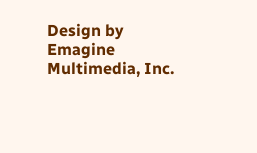Design by Emagine Multimedia, Inc.